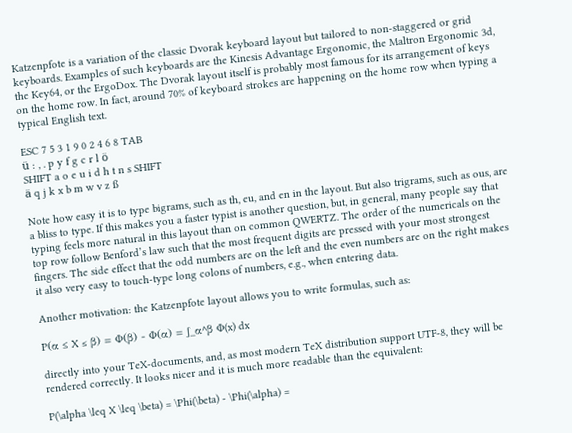Katzenpfote is a variation of the classic Dvorak keyboard layout but tailored to non-staggered or grid keyboards. Examples of such keyboards are the Kinesis Advantage Ergonomic, the Maltron Ergonomic 3d, the Key64, or the ErgoDox. The Dvorak layout itself is probably most famous for its arrangement of keys on the home row. In fact, around 70% of keyboard strokes are happening on the home row when typing a typical English text.

ESC 7 5 3 1 9 0 2 4 6 8 TAB
ü : , . p y f g c r l ö
SHIFT a o e u i d h t n s SHIFT
ä q j k x b m w v z ß

Note how easy it is to type bigrams, such as th, eu, and en in the layout. But also trigrams, such as ous, are a bliss to type. If this makes you a faster typist is another question, but, in general, many people say that typing feels more natural in this layout than on common QWERTZ. The order of the numericals on the top row follow Benford’s law such that the most frequent digits are pressed with your most strongest fingers. The side effect that the odd numbers are on the left and the even numbers are on the right makes it also very easy to touch-type long colons of numbers, e.g., when entering data.

Another motivation: the Katzenpfote layout allows you to write formulas, such as:

P(α ≤ X ≤ β) = Φ(β) - Φ(α) = ∫_α^β Φ(x) dx

directly into your TeX-documents, and, as most modern TeX distribution support UTF-8, they will be rendered correctly. It looks nicer and it is much more readable than the equivalent:

P(\alpha \leq X \leq \beta) = \Phi(\beta) - \Phi(\alpha) =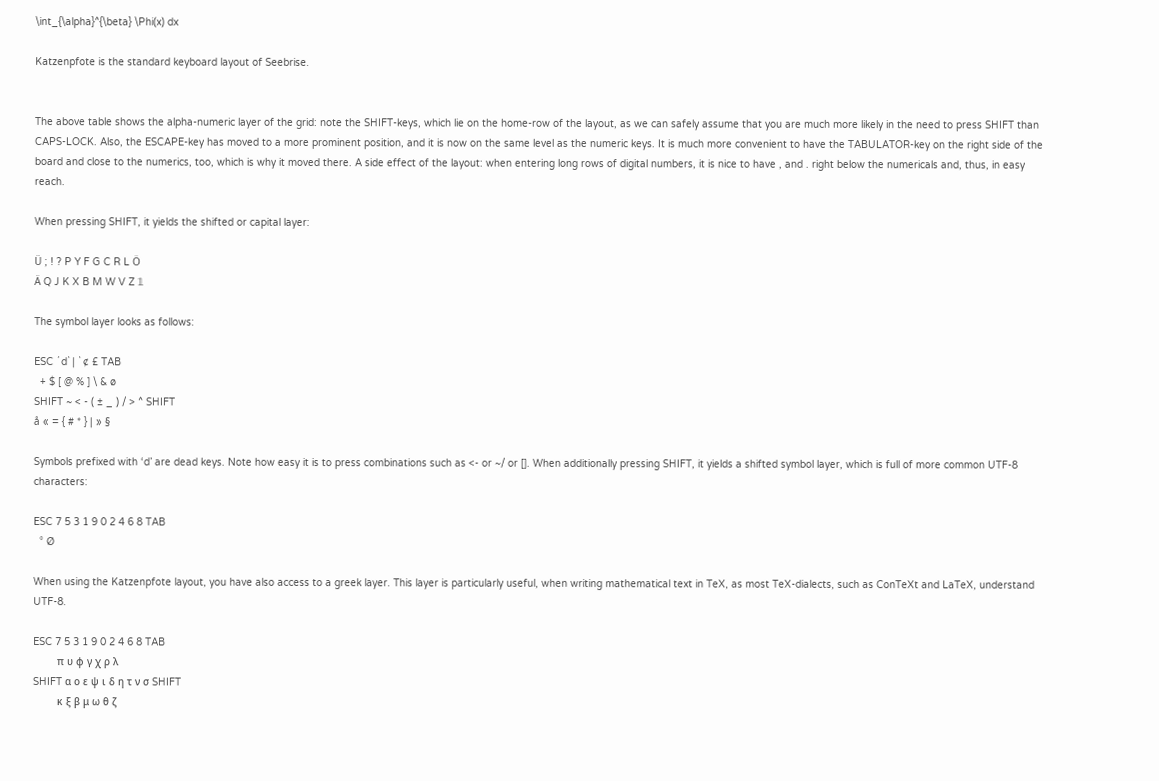\int_{\alpha}^{\beta} \Phi(x) dx

Katzenpfote is the standard keyboard layout of Seebrise.


The above table shows the alpha-numeric layer of the grid: note the SHIFT-keys, which lie on the home-row of the layout, as we can safely assume that you are much more likely in the need to press SHIFT than CAPS-LOCK. Also, the ESCAPE-key has moved to a more prominent position, and it is now on the same level as the numeric keys. It is much more convenient to have the TABULATOR-key on the right side of the board and close to the numerics, too, which is why it moved there. A side effect of the layout: when entering long rows of digital numbers, it is nice to have , and . right below the numericals and, thus, in easy reach.

When pressing SHIFT, it yields the shifted or capital layer:

Ü ; ! ? P Y F G C R L Ö
Ä Q J K X B M W V Z 𝟙

The symbol layer looks as follows:

ESC ´ d` | ` ¢ £ TAB
  + $ [ @ % ] \ & ø
SHIFT ~ < - ( ± _ ) / > ^ SHIFT
å « = { # * } | » §

Symbols prefixed with ‘d’ are dead keys. Note how easy it is to press combinations such as <- or ~/ or []. When additionally pressing SHIFT, it yields a shifted symbol layer, which is full of more common UTF-8 characters:

ESC 7 5 3 1 9 0 2 4 6 8 TAB
  ° Ø

When using the Katzenpfote layout, you have also access to a greek layer. This layer is particularly useful, when writing mathematical text in TeX, as most TeX-dialects, such as ConTeXt and LaTeX, understand UTF-8.

ESC 7 5 3 1 9 0 2 4 6 8 TAB
        π υ φ γ χ ρ λ
SHIFT α ο ε ψ ι δ η τ ν σ SHIFT
        κ ξ β μ ω θ ζ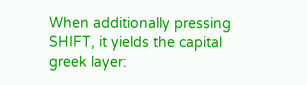When additionally pressing SHIFT, it yields the capital greek layer: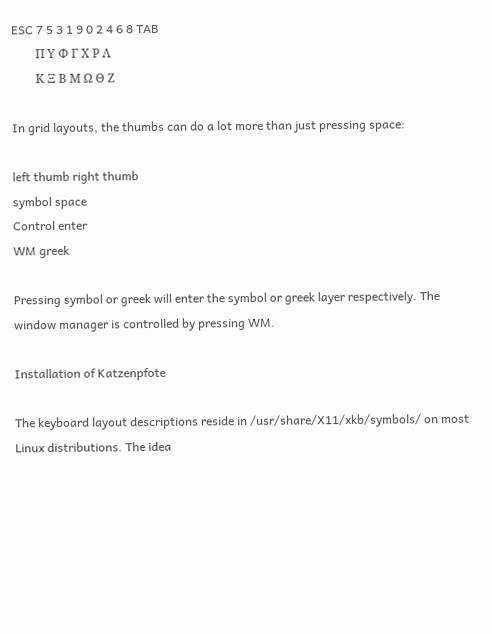ESC 7 5 3 1 9 0 2 4 6 8 TAB
        Π Υ Φ Γ Χ Ρ Λ
        Κ Ξ Β Μ Ω Θ Ζ

In grid layouts, the thumbs can do a lot more than just pressing space:

left thumb right thumb
symbol space
Control enter
WM greek

Pressing symbol or greek will enter the symbol or greek layer respectively. The window manager is controlled by pressing WM.

Installation of Katzenpfote

The keyboard layout descriptions reside in /usr/share/X11/xkb/symbols/ on most Linux distributions. The idea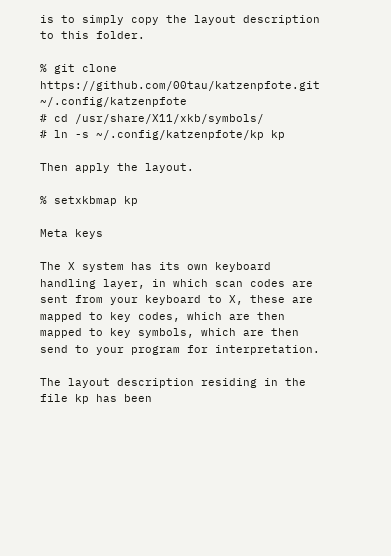is to simply copy the layout description to this folder.

% git clone https://github.com/00tau/katzenpfote.git ~/.config/katzenpfote
# cd /usr/share/X11/xkb/symbols/
# ln -s ~/.config/katzenpfote/kp kp

Then apply the layout.

% setxkbmap kp

Meta keys

The X system has its own keyboard handling layer, in which scan codes are sent from your keyboard to X, these are mapped to key codes, which are then mapped to key symbols, which are then send to your program for interpretation.

The layout description residing in the file kp has been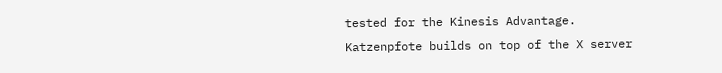tested for the Kinesis Advantage. Katzenpfote builds on top of the X server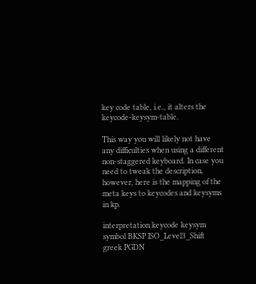key code table, i.e., it alters the keycode-keysym-table.

This way you will likely not have any difficulties when using a different non-staggered keyboard. In case you need to tweak the description, however, here is the mapping of the meta keys to keycodes and keysyms in kp.

interpretation keycode keysym
symbol BKSP ISO_Level3_Shift
greek PGDN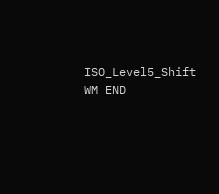ISO_Level5_Shift
WM END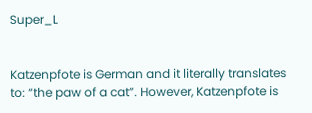Super_L


Katzenpfote is German and it literally translates to: “the paw of a cat”. However, Katzenpfote is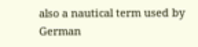also a nautical term used by German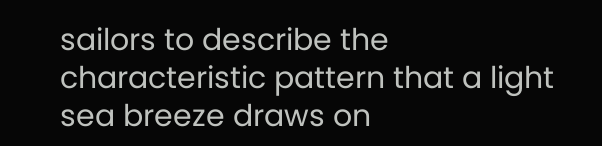sailors to describe the characteristic pattern that a light sea breeze draws on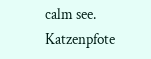calm see. Katzenpfote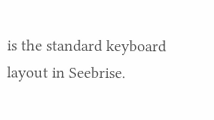is the standard keyboard layout in Seebrise.